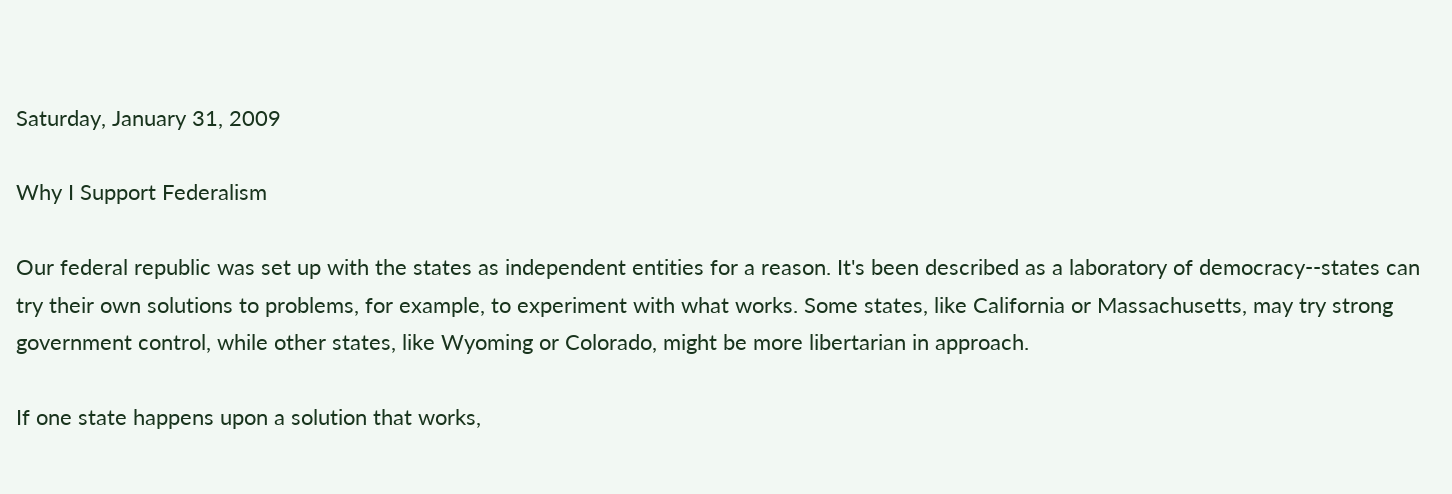Saturday, January 31, 2009

Why I Support Federalism

Our federal republic was set up with the states as independent entities for a reason. It's been described as a laboratory of democracy--states can try their own solutions to problems, for example, to experiment with what works. Some states, like California or Massachusetts, may try strong government control, while other states, like Wyoming or Colorado, might be more libertarian in approach.

If one state happens upon a solution that works,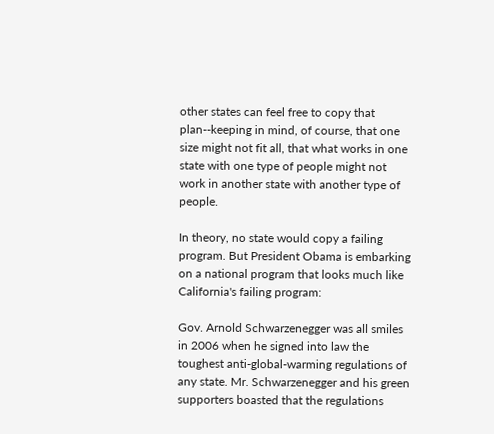other states can feel free to copy that plan--keeping in mind, of course, that one size might not fit all, that what works in one state with one type of people might not work in another state with another type of people.

In theory, no state would copy a failing program. But President Obama is embarking on a national program that looks much like California's failing program:

Gov. Arnold Schwarzenegger was all smiles in 2006 when he signed into law the toughest anti-global-warming regulations of any state. Mr. Schwarzenegger and his green supporters boasted that the regulations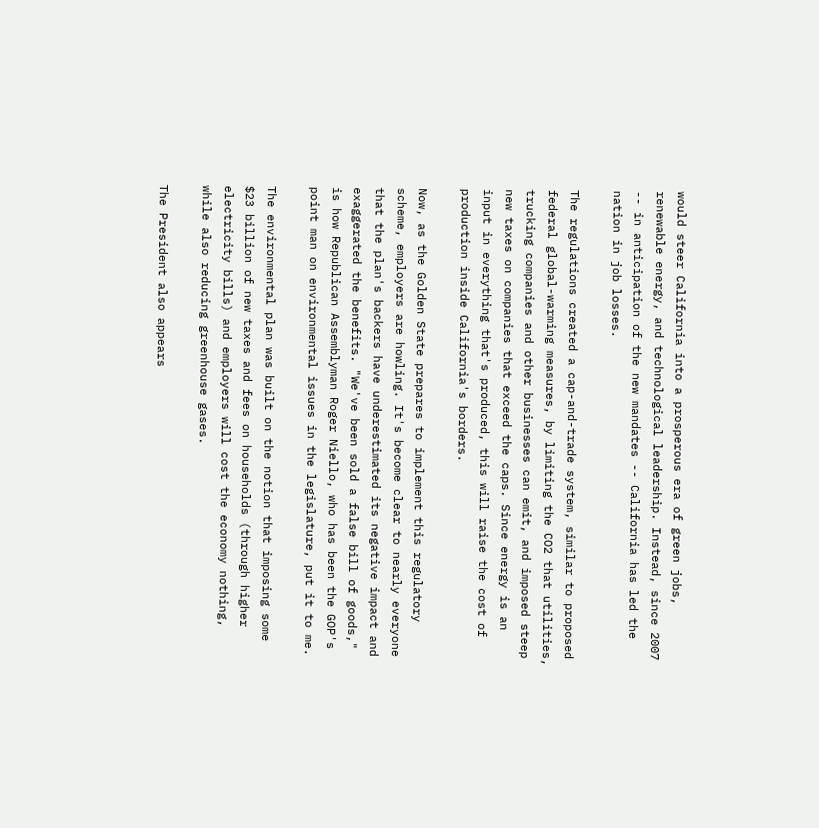would steer California into a prosperous era of green jobs, renewable energy, and technological leadership. Instead, since 2007 -- in anticipation of the new mandates -- California has led the nation in job losses.

The regulations created a cap-and-trade system, similar to proposed federal global-warming measures, by limiting the CO2 that utilities, trucking companies and other businesses can emit, and imposed steep new taxes on companies that exceed the caps. Since energy is an input in everything that's produced, this will raise the cost of production inside California's borders.

Now, as the Golden State prepares to implement this regulatory scheme, employers are howling. It's become clear to nearly everyone that the plan's backers have underestimated its negative impact and exaggerated the benefits. "We've been sold a false bill of goods," is how Republican Assemblyman Roger Niello, who has been the GOP's point man on environmental issues in the legislature, put it to me.

The environmental plan was built on the notion that imposing some $23 billion of new taxes and fees on households (through higher electricity bills) and employers will cost the economy nothing, while also reducing greenhouse gases.

The President also appears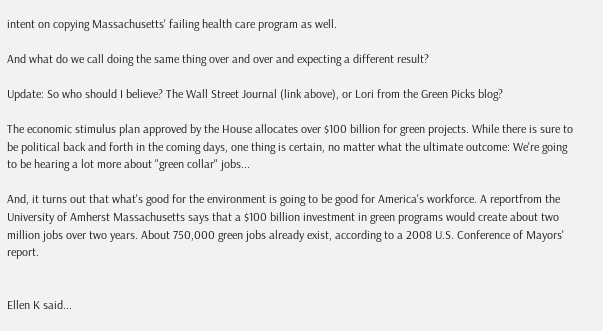intent on copying Massachusetts' failing health care program as well.

And what do we call doing the same thing over and over and expecting a different result?

Update: So who should I believe? The Wall Street Journal (link above), or Lori from the Green Picks blog?

The economic stimulus plan approved by the House allocates over $100 billion for green projects. While there is sure to be political back and forth in the coming days, one thing is certain, no matter what the ultimate outcome: We're going to be hearing a lot more about "green collar" jobs...

And, it turns out that what's good for the environment is going to be good for America's workforce. A reportfrom the University of Amherst Massachusetts says that a $100 billion investment in green programs would create about two million jobs over two years. About 750,000 green jobs already exist, according to a 2008 U.S. Conference of Mayors' report.


Ellen K said...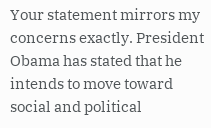Your statement mirrors my concerns exactly. President Obama has stated that he intends to move toward social and political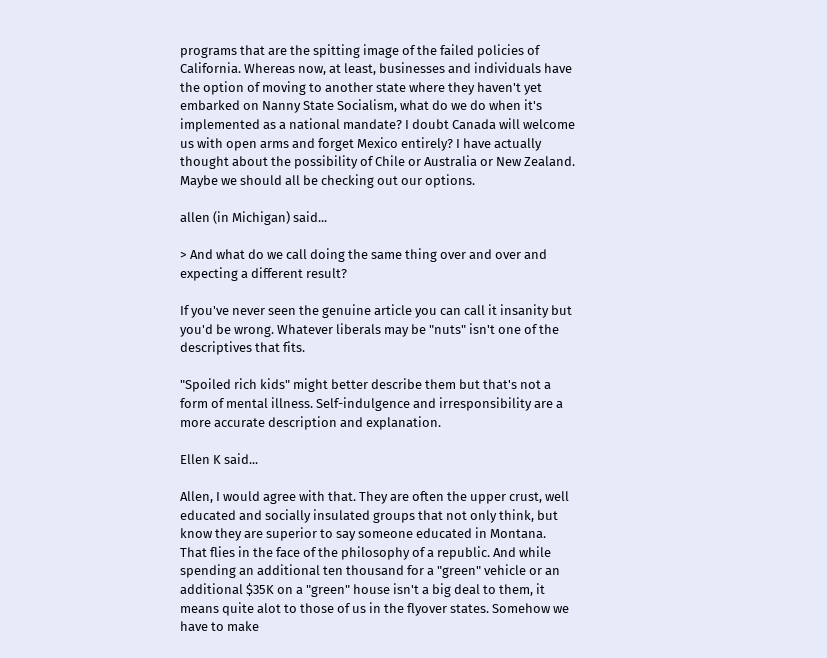programs that are the spitting image of the failed policies of California. Whereas now, at least, businesses and individuals have the option of moving to another state where they haven't yet embarked on Nanny State Socialism, what do we do when it's implemented as a national mandate? I doubt Canada will welcome us with open arms and forget Mexico entirely? I have actually thought about the possibility of Chile or Australia or New Zealand. Maybe we should all be checking out our options.

allen (in Michigan) said...

> And what do we call doing the same thing over and over and expecting a different result?

If you've never seen the genuine article you can call it insanity but you'd be wrong. Whatever liberals may be "nuts" isn't one of the descriptives that fits.

"Spoiled rich kids" might better describe them but that's not a form of mental illness. Self-indulgence and irresponsibility are a more accurate description and explanation.

Ellen K said...

Allen, I would agree with that. They are often the upper crust, well educated and socially insulated groups that not only think, but know they are superior to say someone educated in Montana. That flies in the face of the philosophy of a republic. And while spending an additional ten thousand for a "green" vehicle or an additional $35K on a "green" house isn't a big deal to them, it means quite alot to those of us in the flyover states. Somehow we have to make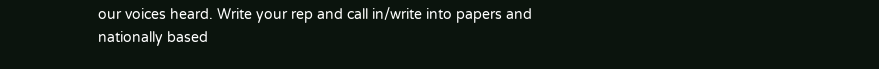our voices heard. Write your rep and call in/write into papers and nationally based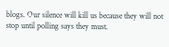blogs. Our silence will kill us because they will not stop until polling says they must.